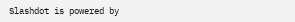Slashdot is powered by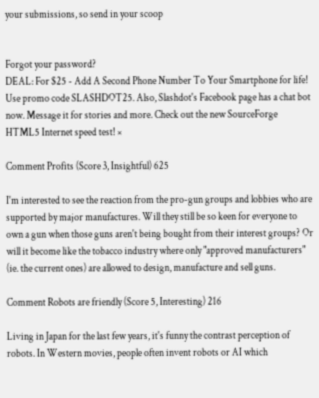your submissions, so send in your scoop


Forgot your password?
DEAL: For $25 - Add A Second Phone Number To Your Smartphone for life! Use promo code SLASHDOT25. Also, Slashdot's Facebook page has a chat bot now. Message it for stories and more. Check out the new SourceForge HTML5 Internet speed test! ×

Comment Profits (Score 3, Insightful) 625

I'm interested to see the reaction from the pro-gun groups and lobbies who are supported by major manufactures. Will they still be so keen for everyone to own a gun when those guns aren't being bought from their interest groups? Or will it become like the tobacco industry where only "approved manufacturers" (ie. the current ones) are allowed to design, manufacture and sell guns.

Comment Robots are friendly (Score 5, Interesting) 216

Living in Japan for the last few years, it's funny the contrast perception of robots. In Western movies, people often invent robots or AI which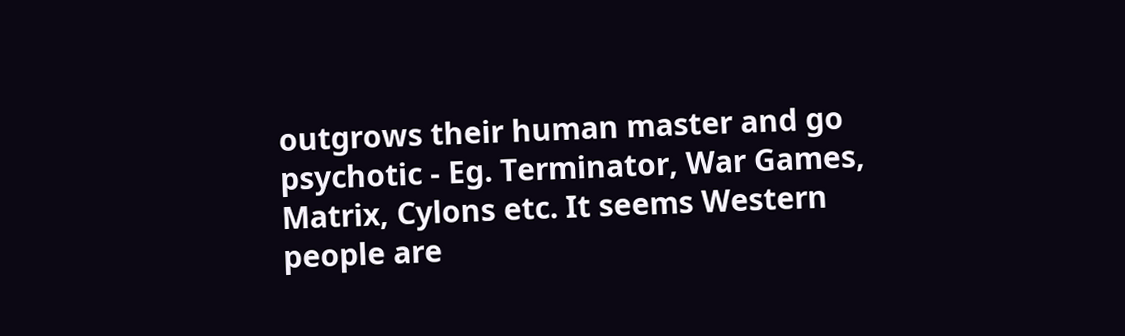outgrows their human master and go psychotic - Eg. Terminator, War Games, Matrix, Cylons etc. It seems Western people are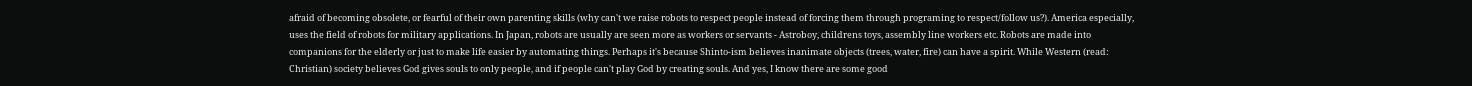afraid of becoming obsolete, or fearful of their own parenting skills (why can't we raise robots to respect people instead of forcing them through programing to respect/follow us?). America especially, uses the field of robots for military applications. In Japan, robots are usually are seen more as workers or servants - Astroboy, childrens toys, assembly line workers etc. Robots are made into companions for the elderly or just to make life easier by automating things. Perhaps it's because Shinto-ism believes inanimate objects (trees, water, fire) can have a spirit. While Western (read: Christian) society believes God gives souls to only people, and if people can't play God by creating souls. And yes, I know there are some good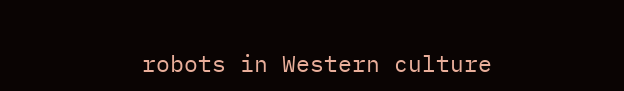robots in Western culture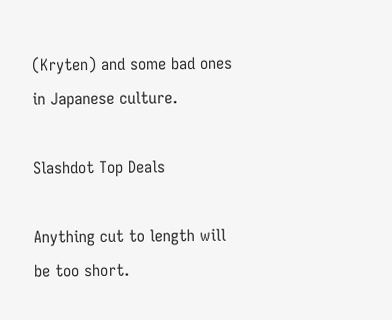(Kryten) and some bad ones in Japanese culture.

Slashdot Top Deals

Anything cut to length will be too short.